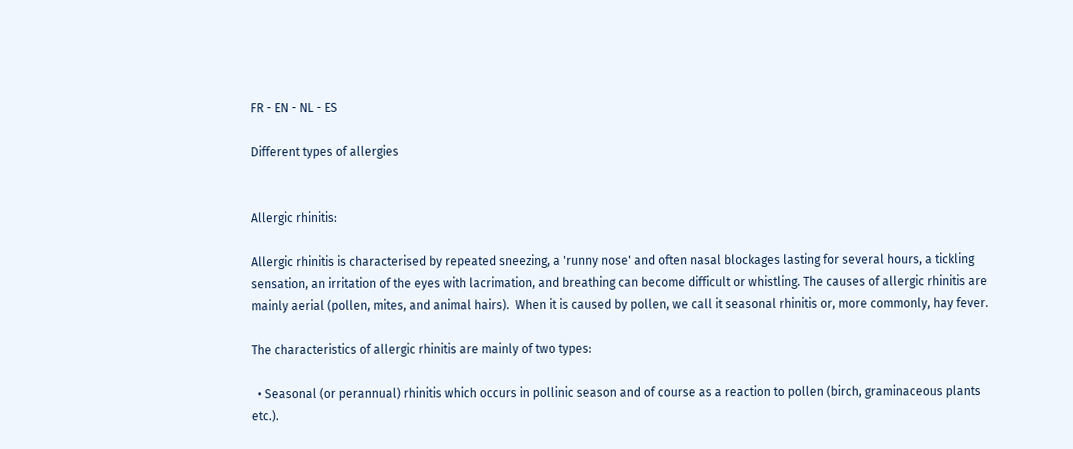FR - EN - NL - ES

Different types of allergies


Allergic rhinitis:

Allergic rhinitis is characterised by repeated sneezing, a 'runny nose' and often nasal blockages lasting for several hours, a tickling sensation, an irritation of the eyes with lacrimation, and breathing can become difficult or whistling. The causes of allergic rhinitis are mainly aerial (pollen, mites, and animal hairs).  When it is caused by pollen, we call it seasonal rhinitis or, more commonly, hay fever.

The characteristics of allergic rhinitis are mainly of two types:

  • Seasonal (or perannual) rhinitis which occurs in pollinic season and of course as a reaction to pollen (birch, graminaceous plants etc.).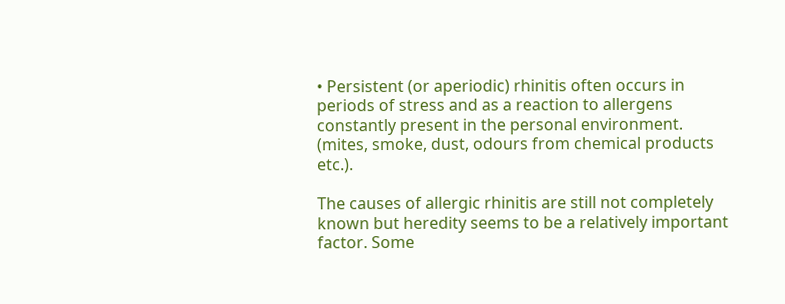• Persistent (or aperiodic) rhinitis often occurs in periods of stress and as a reaction to allergens constantly present in the personal environment. (mites, smoke, dust, odours from chemical products etc.).

The causes of allergic rhinitis are still not completely known but heredity seems to be a relatively important factor. Some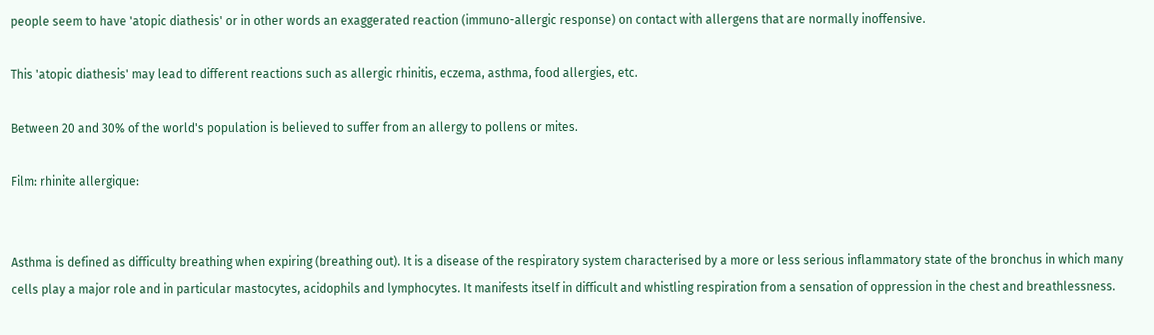people seem to have 'atopic diathesis' or in other words an exaggerated reaction (immuno-allergic response) on contact with allergens that are normally inoffensive.

This 'atopic diathesis' may lead to different reactions such as allergic rhinitis, eczema, asthma, food allergies, etc.

Between 20 and 30% of the world's population is believed to suffer from an allergy to pollens or mites.

Film: rhinite allergique:


Asthma is defined as difficulty breathing when expiring (breathing out). It is a disease of the respiratory system characterised by a more or less serious inflammatory state of the bronchus in which many cells play a major role and in particular mastocytes, acidophils and lymphocytes. It manifests itself in difficult and whistling respiration from a sensation of oppression in the chest and breathlessness.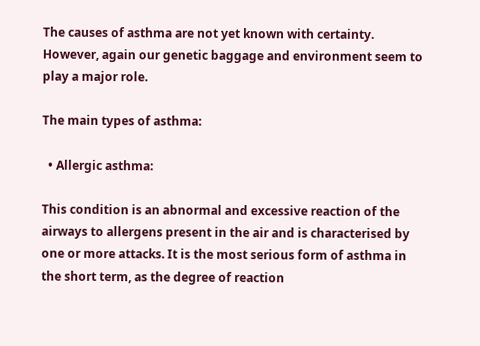The causes of asthma are not yet known with certainty. However, again our genetic baggage and environment seem to play a major role.

The main types of asthma:

  • Allergic asthma:

This condition is an abnormal and excessive reaction of the airways to allergens present in the air and is characterised by one or more attacks. It is the most serious form of asthma in the short term, as the degree of reaction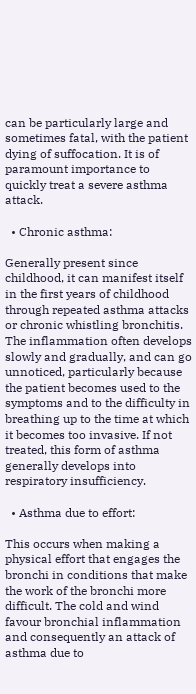can be particularly large and sometimes fatal, with the patient dying of suffocation. It is of paramount importance to quickly treat a severe asthma attack.

  • Chronic asthma:

Generally present since childhood, it can manifest itself in the first years of childhood through repeated asthma attacks or chronic whistling bronchitis.  The inflammation often develops slowly and gradually, and can go unnoticed, particularly because the patient becomes used to the symptoms and to the difficulty in breathing up to the time at which it becomes too invasive. If not treated, this form of asthma generally develops into respiratory insufficiency.

  • Asthma due to effort:

This occurs when making a physical effort that engages the bronchi in conditions that make the work of the bronchi more difficult. The cold and wind favour bronchial inflammation and consequently an attack of asthma due to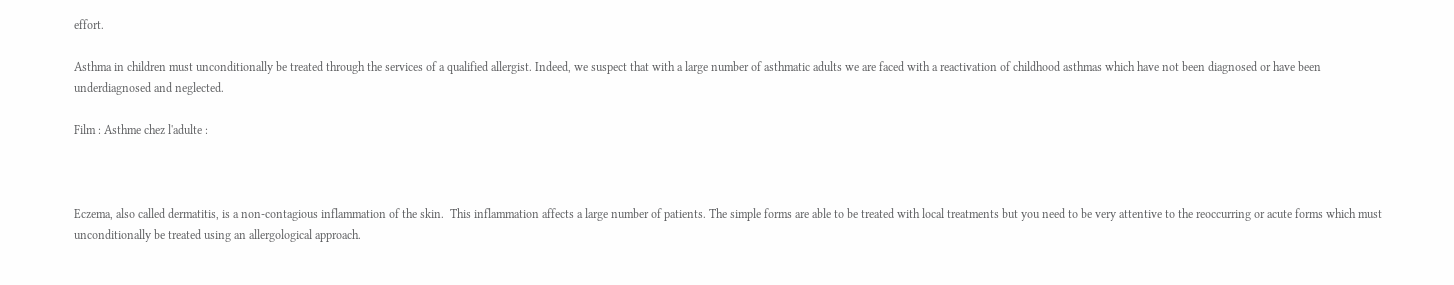effort.

Asthma in children must unconditionally be treated through the services of a qualified allergist. Indeed, we suspect that with a large number of asthmatic adults we are faced with a reactivation of childhood asthmas which have not been diagnosed or have been underdiagnosed and neglected.

Film : Asthme chez l'adulte :



Eczema, also called dermatitis, is a non-contagious inflammation of the skin.  This inflammation affects a large number of patients. The simple forms are able to be treated with local treatments but you need to be very attentive to the reoccurring or acute forms which must unconditionally be treated using an allergological approach.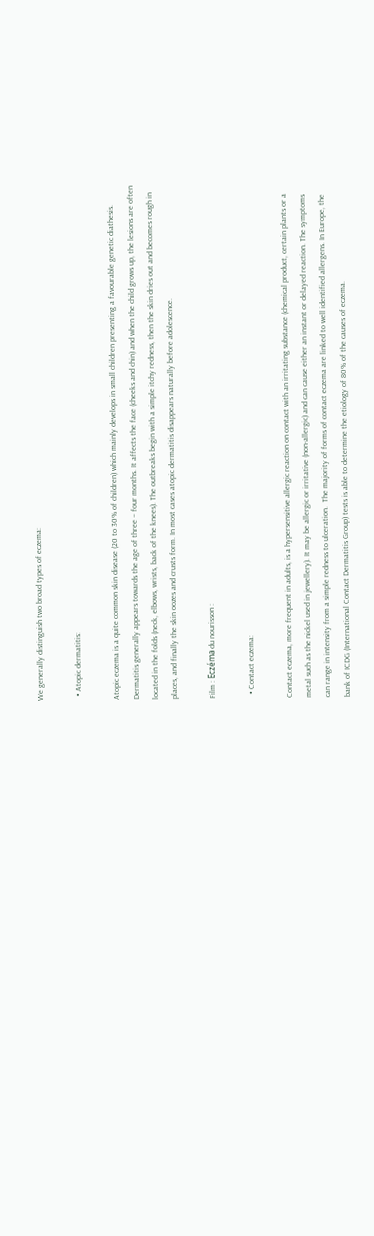We generally distinguish two broad types of eczema:

  • Atopic dermatitis:

Atopic eczema is a quite common skin disease (20 to 30% of children) which mainly develops in small children presenting a favourable genetic diathesis. Dermatitis generally appears towards the age of three – four months. It affects the face (cheeks and chin) and when the child grows up, the lesions are often located in the folds (neck, elbows, wrists, back of the knees). The outbreaks begin with a simple itchy redness, then the skin dries out and becomes rough in places, and finally the skin oozes and crusts form. In most cases atopic dermatitis disappears naturally before adolescence.

Film : Eczéma du nourisson :

  • Contact eczema:

Contact eczema, more frequent in adults, is a hypersensitive allergic reaction on contact with an irritating substance (chemical product, certain plants or a metal such as the nickel used in jewellery). It may be allergic or irritative (non-allergic) and can cause either an instant or delayed reaction. The symptoms can range in intensity from a simple redness to ulceration.  The majority of forms of contact eczema are linked to well identified allergens. In Europe, the bank of ICDG (International Contact Dermatitis Group) tests is able to determine the etiology of 80% of the causes of eczema.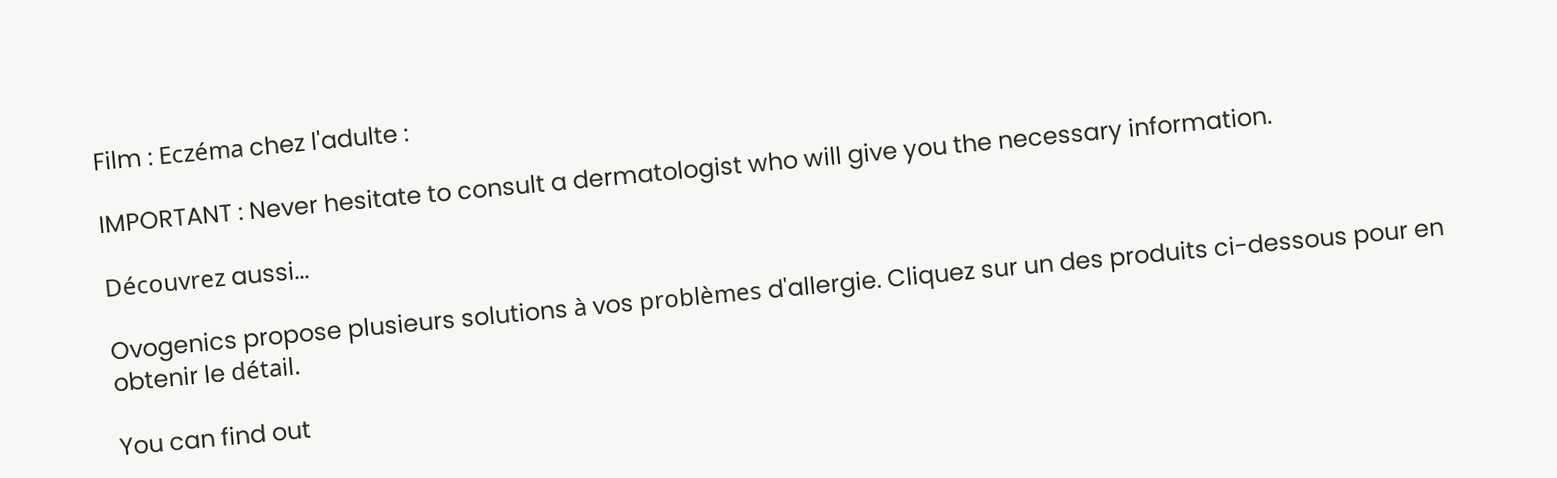Film : Eczéma chez l'adulte :

IMPORTANT : Never hesitate to consult a dermatologist who will give you the necessary information.

Découvrez aussi...

Ovogenics propose plusieurs solutions à vos problèmes d'allergie. Cliquez sur un des produits ci-dessous pour en obtenir le détail.

You can find out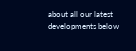about all our latest developments below